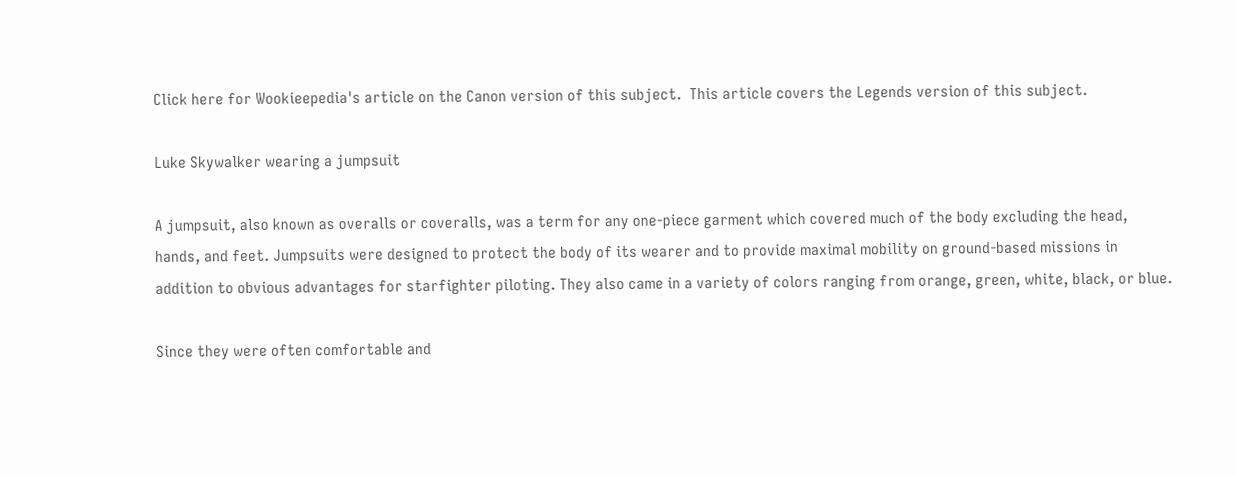Click here for Wookieepedia's article on the Canon version of this subject.  This article covers the Legends version of this subject.

Luke Skywalker wearing a jumpsuit

A jumpsuit, also known as overalls or coveralls, was a term for any one-piece garment which covered much of the body excluding the head, hands, and feet. Jumpsuits were designed to protect the body of its wearer and to provide maximal mobility on ground-based missions in addition to obvious advantages for starfighter piloting. They also came in a variety of colors ranging from orange, green, white, black, or blue.

Since they were often comfortable and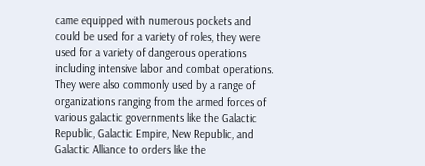came equipped with numerous pockets and could be used for a variety of roles, they were used for a variety of dangerous operations including intensive labor and combat operations. They were also commonly used by a range of organizations ranging from the armed forces of various galactic governments like the Galactic Republic, Galactic Empire, New Republic, and Galactic Alliance to orders like the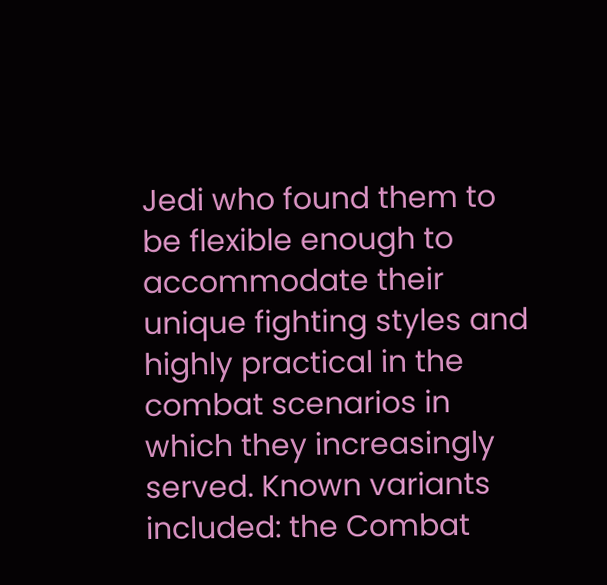Jedi who found them to be flexible enough to accommodate their unique fighting styles and highly practical in the combat scenarios in which they increasingly served. Known variants included: the Combat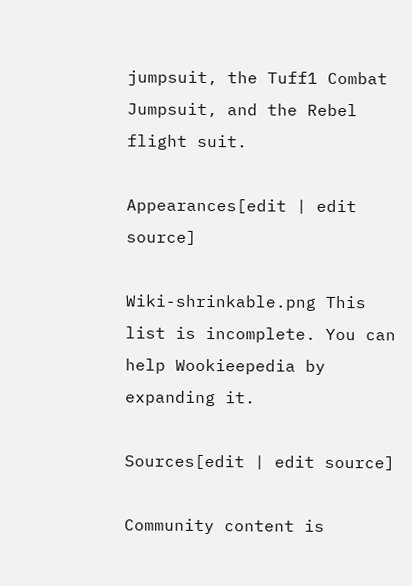jumpsuit, the Tuff1 Combat Jumpsuit, and the Rebel flight suit.

Appearances[edit | edit source]

Wiki-shrinkable.png This list is incomplete. You can help Wookieepedia by expanding it.

Sources[edit | edit source]

Community content is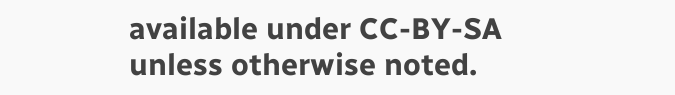available under CC-BY-SA unless otherwise noted.